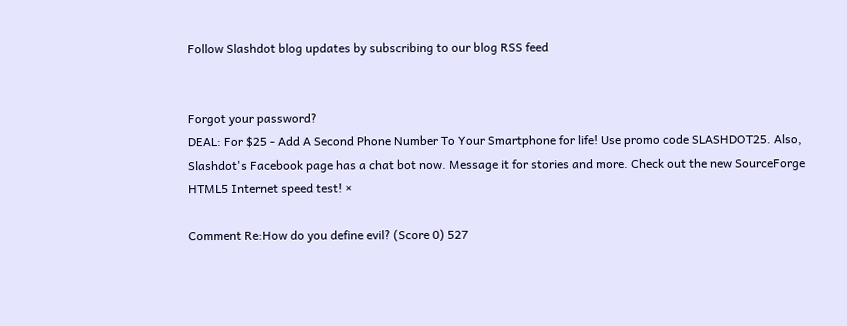Follow Slashdot blog updates by subscribing to our blog RSS feed


Forgot your password?
DEAL: For $25 - Add A Second Phone Number To Your Smartphone for life! Use promo code SLASHDOT25. Also, Slashdot's Facebook page has a chat bot now. Message it for stories and more. Check out the new SourceForge HTML5 Internet speed test! ×

Comment Re:How do you define evil? (Score 0) 527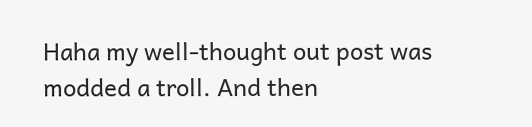Haha my well-thought out post was modded a troll. And then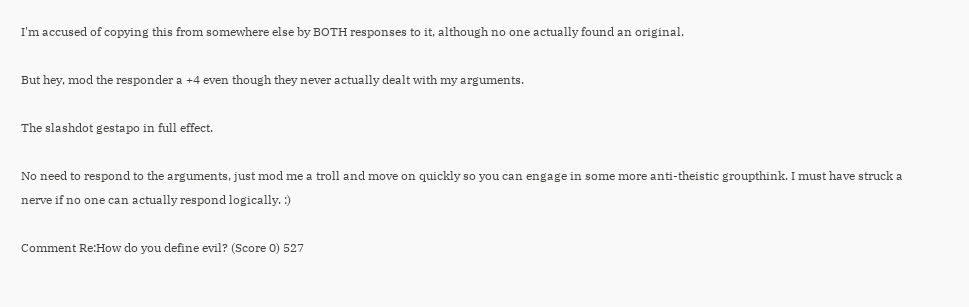I'm accused of copying this from somewhere else by BOTH responses to it, although no one actually found an original.

But hey, mod the responder a +4 even though they never actually dealt with my arguments.

The slashdot gestapo in full effect.

No need to respond to the arguments, just mod me a troll and move on quickly so you can engage in some more anti-theistic groupthink. I must have struck a nerve if no one can actually respond logically. :)

Comment Re:How do you define evil? (Score 0) 527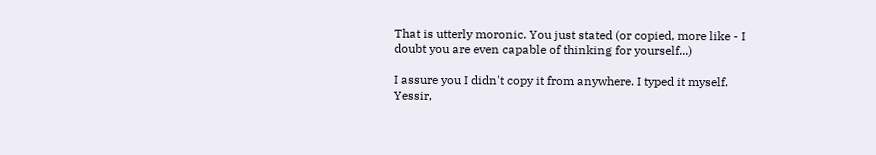That is utterly moronic. You just stated (or copied, more like - I doubt you are even capable of thinking for yourself...)

I assure you I didn't copy it from anywhere. I typed it myself. Yessir,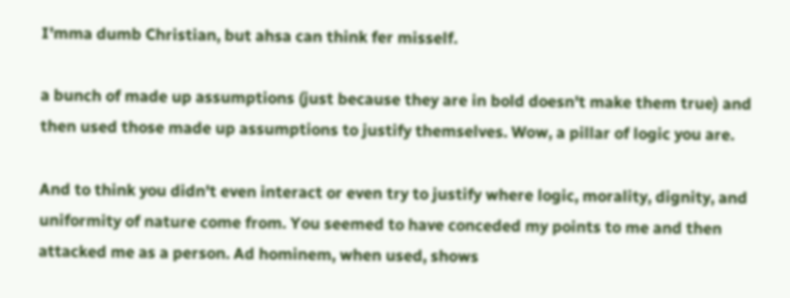I'mma dumb Christian, but ahsa can think fer misself.

a bunch of made up assumptions (just because they are in bold doesn't make them true) and then used those made up assumptions to justify themselves. Wow, a pillar of logic you are.

And to think you didn't even interact or even try to justify where logic, morality, dignity, and uniformity of nature come from. You seemed to have conceded my points to me and then attacked me as a person. Ad hominem, when used, shows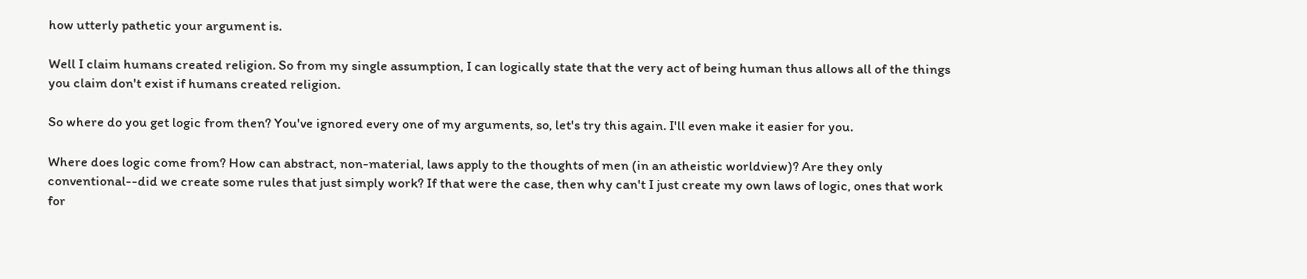how utterly pathetic your argument is.

Well I claim humans created religion. So from my single assumption, I can logically state that the very act of being human thus allows all of the things you claim don't exist if humans created religion.

So where do you get logic from then? You've ignored every one of my arguments, so, let's try this again. I'll even make it easier for you.

Where does logic come from? How can abstract, non-material, laws apply to the thoughts of men (in an atheistic worldview)? Are they only conventional--did we create some rules that just simply work? If that were the case, then why can't I just create my own laws of logic, ones that work for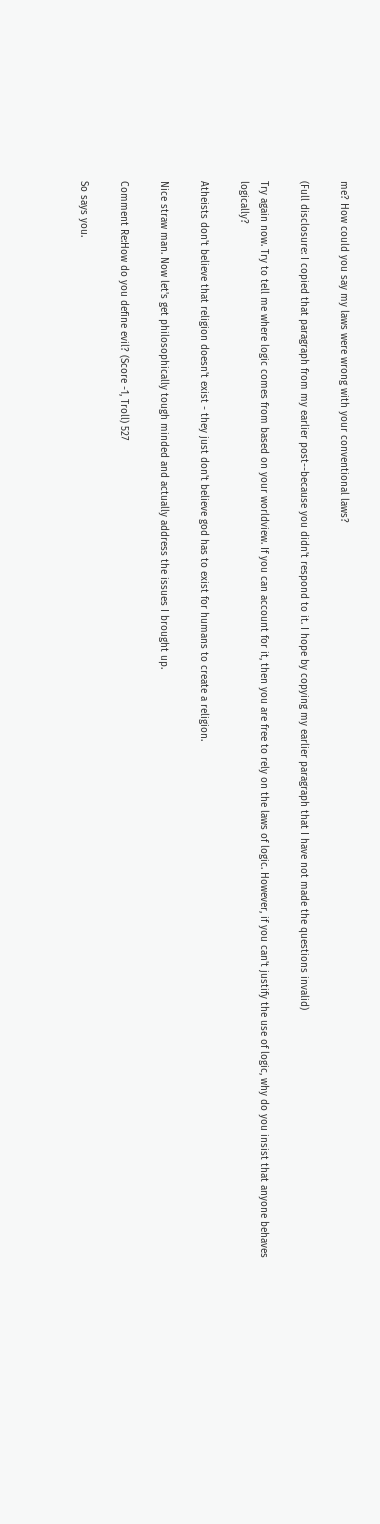me? How could you say my laws were wrong with your conventional laws?

(Full disclosure: I copied that paragraph from my earlier post--because you didn't respond to it. I hope by copying my earlier paragraph that I have not made the questions invalid)

Try again now. Try to tell me where logic comes from based on your worldview. If you can account for it, then you are free to rely on the laws of logic. However, if you can't justify the use of logic, why do you insist that anyone behaves logically?

Atheists don't believe that religion doesn't exist - they just don't believe god has to exist for humans to create a religion.

Nice straw man. Now let's get philosophically tough minded and actually address the issues I brought up.

Comment Re:How do you define evil? (Score -1, Troll) 527

So says you.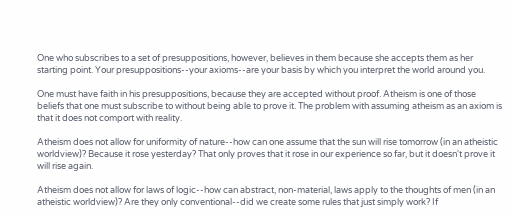One who subscribes to a set of presuppositions, however, believes in them because she accepts them as her starting point. Your presuppositions--your axioms--are your basis by which you interpret the world around you.

One must have faith in his presuppositions, because they are accepted without proof. Atheism is one of those beliefs that one must subscribe to without being able to prove it. The problem with assuming atheism as an axiom is that it does not comport with reality.

Atheism does not allow for uniformity of nature--how can one assume that the sun will rise tomorrow (in an atheistic worldview)? Because it rose yesterday? That only proves that it rose in our experience so far, but it doesn't prove it will rise again.

Atheism does not allow for laws of logic--how can abstract, non-material, laws apply to the thoughts of men (in an atheistic worldview)? Are they only conventional--did we create some rules that just simply work? If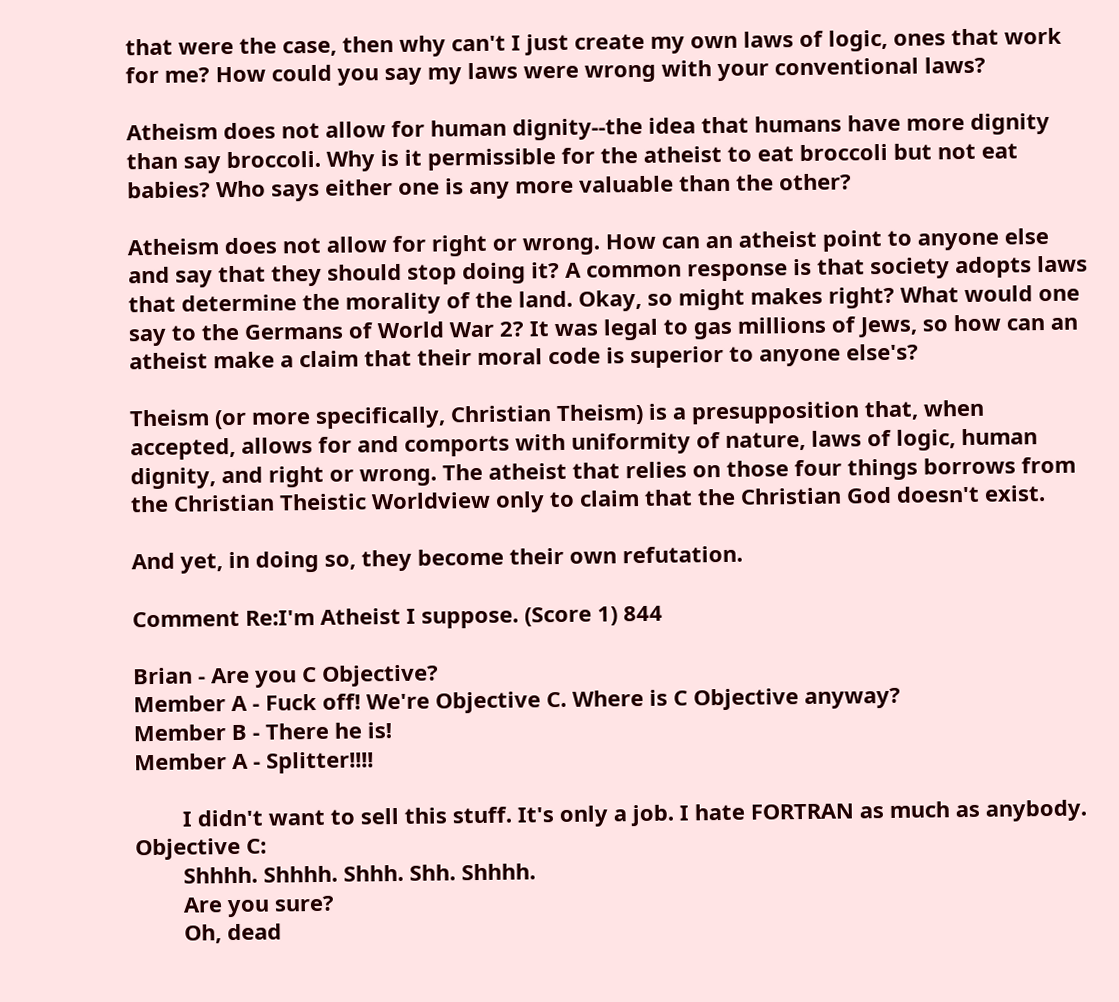that were the case, then why can't I just create my own laws of logic, ones that work for me? How could you say my laws were wrong with your conventional laws?

Atheism does not allow for human dignity--the idea that humans have more dignity than say broccoli. Why is it permissible for the atheist to eat broccoli but not eat babies? Who says either one is any more valuable than the other?

Atheism does not allow for right or wrong. How can an atheist point to anyone else and say that they should stop doing it? A common response is that society adopts laws that determine the morality of the land. Okay, so might makes right? What would one say to the Germans of World War 2? It was legal to gas millions of Jews, so how can an atheist make a claim that their moral code is superior to anyone else's?

Theism (or more specifically, Christian Theism) is a presupposition that, when accepted, allows for and comports with uniformity of nature, laws of logic, human dignity, and right or wrong. The atheist that relies on those four things borrows from the Christian Theistic Worldview only to claim that the Christian God doesn't exist.

And yet, in doing so, they become their own refutation.

Comment Re:I'm Atheist I suppose. (Score 1) 844

Brian - Are you C Objective?
Member A - Fuck off! We're Objective C. Where is C Objective anyway?
Member B - There he is!
Member A - Splitter!!!!

        I didn't want to sell this stuff. It's only a job. I hate FORTRAN as much as anybody.
Objective C:
        Shhhh. Shhhh. Shhh. Shh. Shhhh.
        Are you sure?
        Oh, dead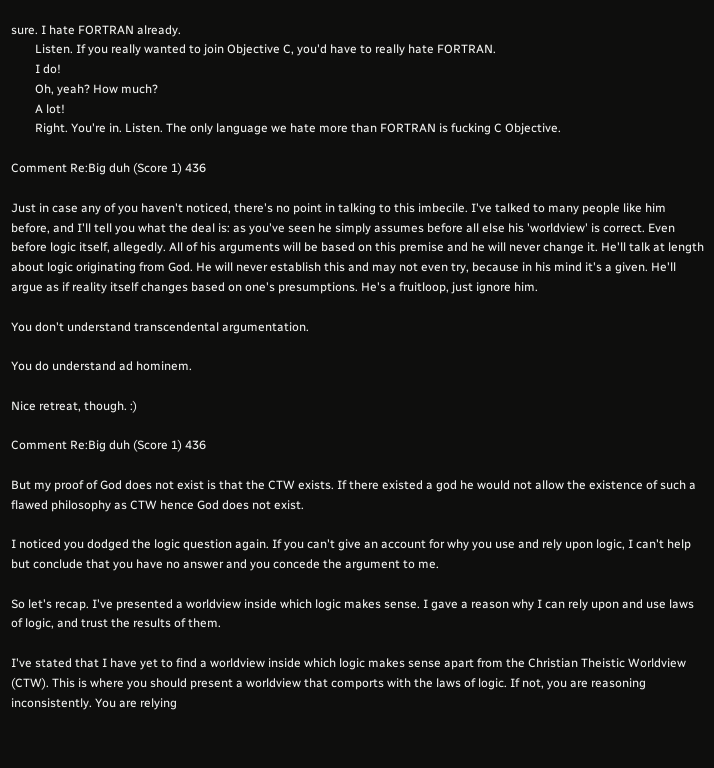sure. I hate FORTRAN already.
        Listen. If you really wanted to join Objective C, you'd have to really hate FORTRAN.
        I do!
        Oh, yeah? How much?
        A lot!
        Right. You're in. Listen. The only language we hate more than FORTRAN is fucking C Objective.

Comment Re:Big duh (Score 1) 436

Just in case any of you haven't noticed, there's no point in talking to this imbecile. I've talked to many people like him before, and I'll tell you what the deal is: as you've seen he simply assumes before all else his 'worldview' is correct. Even before logic itself, allegedly. All of his arguments will be based on this premise and he will never change it. He'll talk at length about logic originating from God. He will never establish this and may not even try, because in his mind it's a given. He'll argue as if reality itself changes based on one's presumptions. He's a fruitloop, just ignore him.

You don't understand transcendental argumentation.

You do understand ad hominem.

Nice retreat, though. :)

Comment Re:Big duh (Score 1) 436

But my proof of God does not exist is that the CTW exists. If there existed a god he would not allow the existence of such a flawed philosophy as CTW hence God does not exist.

I noticed you dodged the logic question again. If you can't give an account for why you use and rely upon logic, I can't help but conclude that you have no answer and you concede the argument to me.

So let's recap. I've presented a worldview inside which logic makes sense. I gave a reason why I can rely upon and use laws of logic, and trust the results of them.

I've stated that I have yet to find a worldview inside which logic makes sense apart from the Christian Theistic Worldview (CTW). This is where you should present a worldview that comports with the laws of logic. If not, you are reasoning inconsistently. You are relying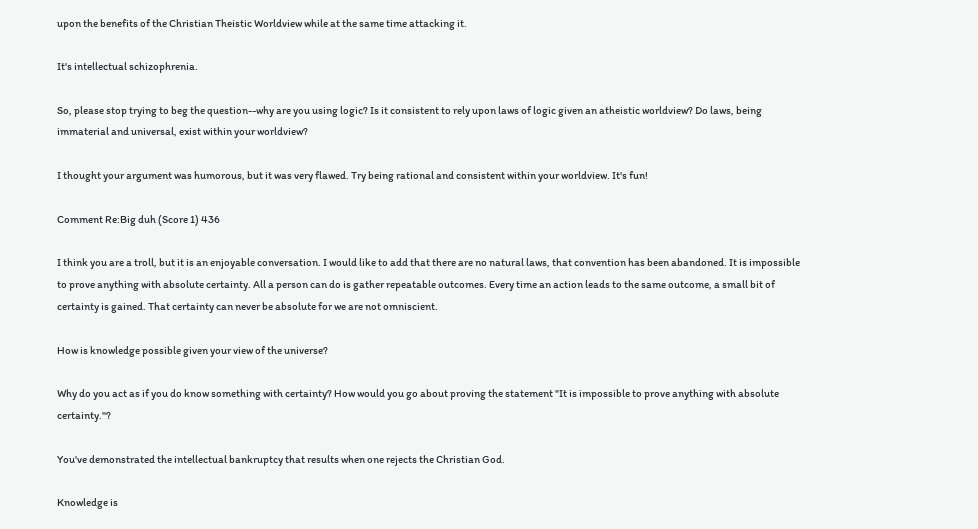upon the benefits of the Christian Theistic Worldview while at the same time attacking it.

It's intellectual schizophrenia.

So, please stop trying to beg the question--why are you using logic? Is it consistent to rely upon laws of logic given an atheistic worldview? Do laws, being immaterial and universal, exist within your worldview?

I thought your argument was humorous, but it was very flawed. Try being rational and consistent within your worldview. It's fun!

Comment Re:Big duh (Score 1) 436

I think you are a troll, but it is an enjoyable conversation. I would like to add that there are no natural laws, that convention has been abandoned. It is impossible to prove anything with absolute certainty. All a person can do is gather repeatable outcomes. Every time an action leads to the same outcome, a small bit of certainty is gained. That certainty can never be absolute for we are not omniscient.

How is knowledge possible given your view of the universe?

Why do you act as if you do know something with certainty? How would you go about proving the statement "It is impossible to prove anything with absolute certainty."?

You've demonstrated the intellectual bankruptcy that results when one rejects the Christian God.

Knowledge is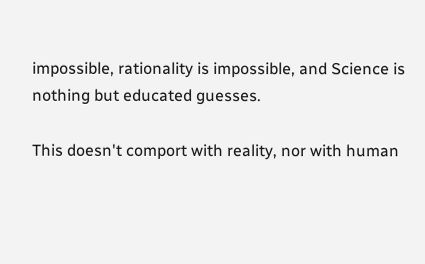impossible, rationality is impossible, and Science is nothing but educated guesses.

This doesn't comport with reality, nor with human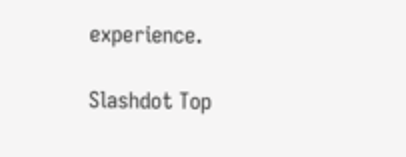experience.

Slashdot Top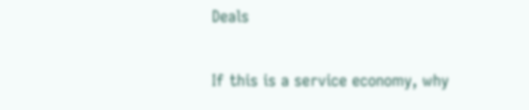Deals

If this is a service economy, why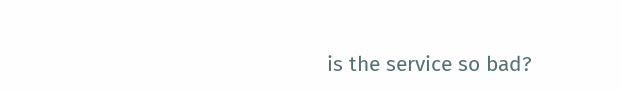is the service so bad?